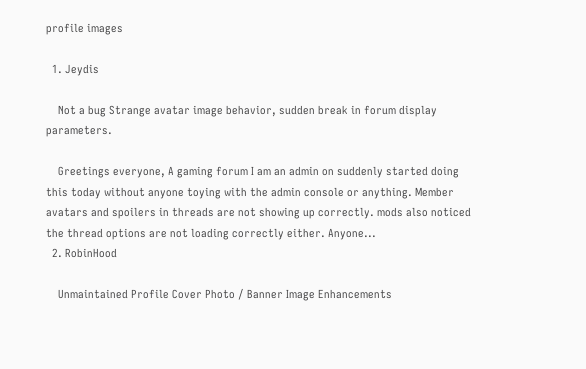profile images

  1. Jeydis

    Not a bug Strange avatar image behavior, sudden break in forum display parameters.

    Greetings everyone, A gaming forum I am an admin on suddenly started doing this today without anyone toying with the admin console or anything. Member avatars and spoilers in threads are not showing up correctly. mods also noticed the thread options are not loading correctly either. Anyone...
  2. RobinHood

    Unmaintained Profile Cover Photo / Banner Image Enhancements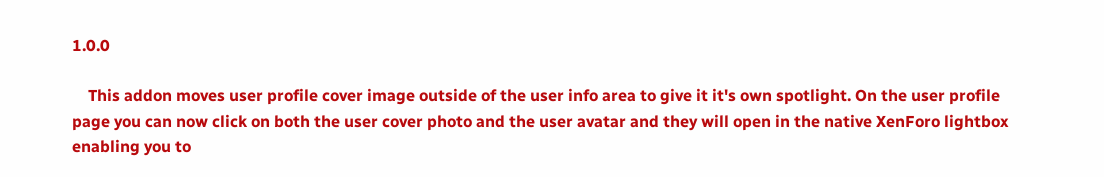1.0.0

    This addon moves user profile cover image outside of the user info area to give it it's own spotlight. On the user profile page you can now click on both the user cover photo and the user avatar and they will open in the native XenForo lightbox enabling you to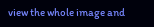view the whole image and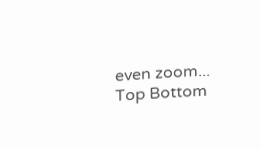even zoom...
Top Bottom